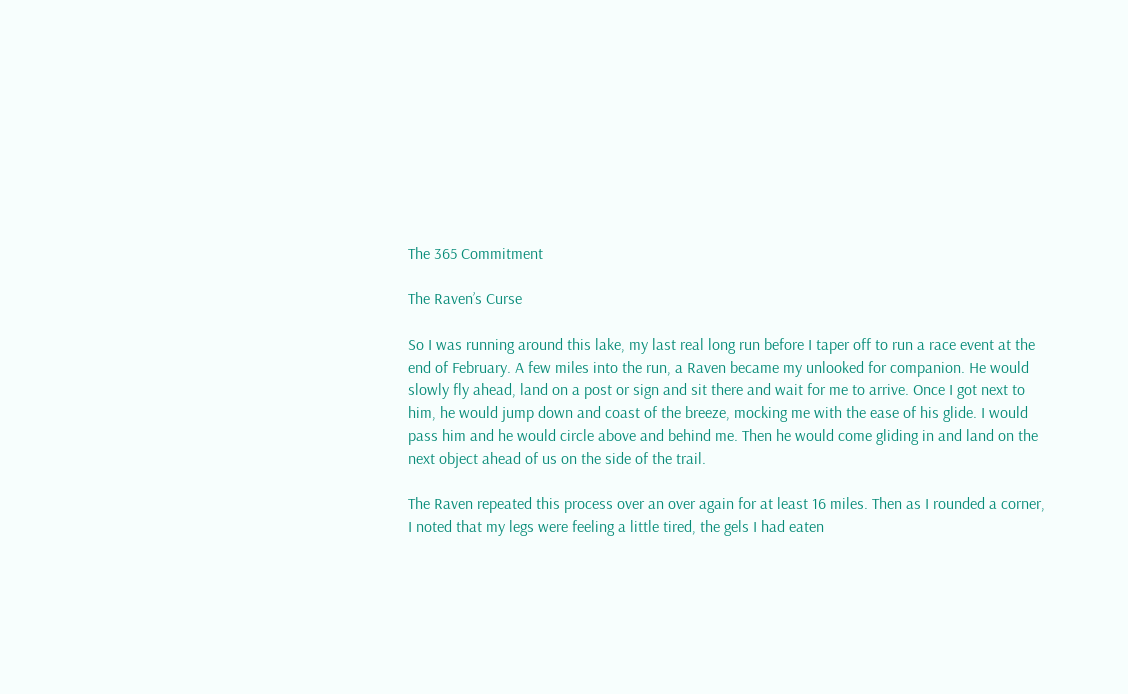The 365 Commitment

The Raven’s Curse

So I was running around this lake, my last real long run before I taper off to run a race event at the end of February. A few miles into the run, a Raven became my unlooked for companion. He would slowly fly ahead, land on a post or sign and sit there and wait for me to arrive. Once I got next to him, he would jump down and coast of the breeze, mocking me with the ease of his glide. I would pass him and he would circle above and behind me. Then he would come gliding in and land on the next object ahead of us on the side of the trail.

The Raven repeated this process over an over again for at least 16 miles. Then as I rounded a corner, I noted that my legs were feeling a little tired, the gels I had eaten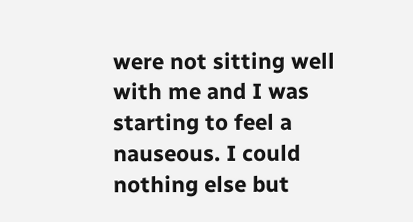were not sitting well with me and I was starting to feel a nauseous. I could nothing else but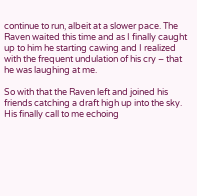continue to run, albeit at a slower pace. The Raven waited this time and as I finally caught up to him he starting cawing and I realized with the frequent undulation of his cry – that he was laughing at me.

So with that the Raven left and joined his friends catching a draft high up into the sky. His finally call to me echoing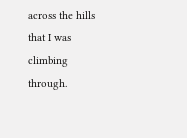across the hills that I was climbing through.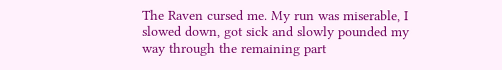The Raven cursed me. My run was miserable, I slowed down, got sick and slowly pounded my way through the remaining part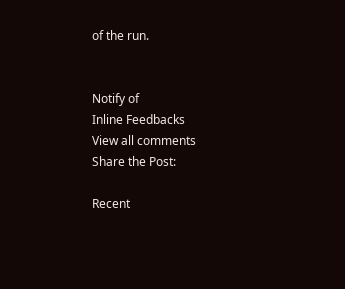of the run.


Notify of
Inline Feedbacks
View all comments
Share the Post:

Recent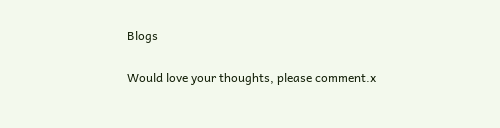Blogs

Would love your thoughts, please comment.x